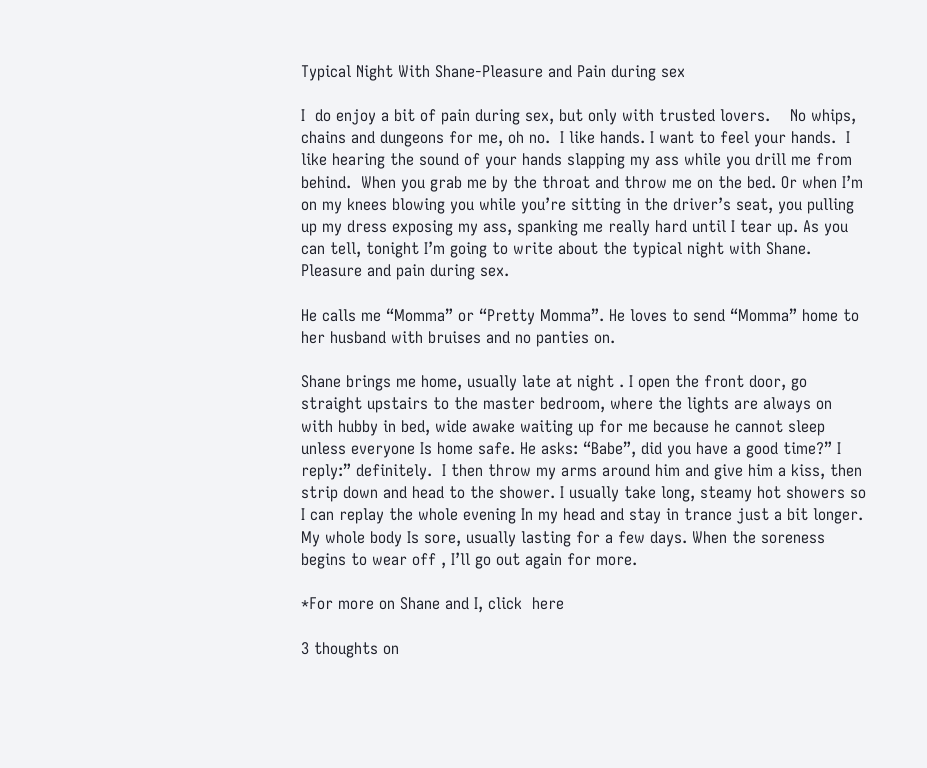Typical Night With Shane-Pleasure and Pain during sex

I  do enjoy a bit of pain during sex, but only with trusted lovers.    No whips, chains and dungeons for me, oh no.  I like hands. I want to feel your hands.  I like hearing the sound of your hands slapping my ass while you drill me from behind.  When you grab me by the throat and throw me on the bed. Or when I’m on my knees blowing you while you’re sitting in the driver’s seat, you pulling up my dress exposing my ass, spanking me really hard until I tear up. As you can tell, tonight I’m going to write about the typical night with Shane. Pleasure and pain during sex.

He calls me “Momma” or “Pretty Momma”. He loves to send “Momma” home to her husband with bruises and no panties on.

Shane brings me home, usually late at night . I open the front door, go straight upstairs to the master bedroom, where the lights are always on with hubby in bed, wide awake waiting up for me because he cannot sleep unless everyone Is home safe. He asks: “Babe”, did you have a good time?” I reply:” definitely.  I then throw my arms around him and give him a kiss, then strip down and head to the shower. I usually take long, steamy hot showers so I can replay the whole evening In my head and stay in trance just a bit longer. My whole body Is sore, usually lasting for a few days. When the soreness begins to wear off , I’ll go out again for more.

*For more on Shane and I, click  here

3 thoughts on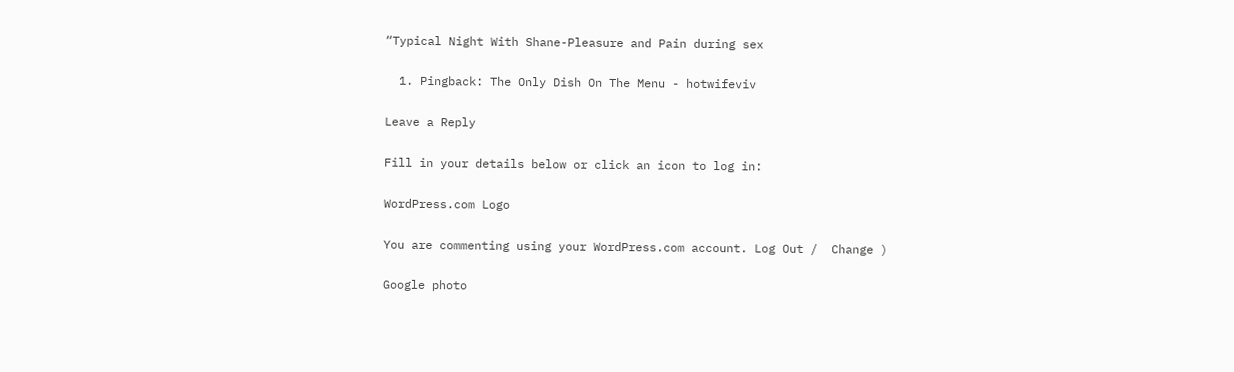“Typical Night With Shane-Pleasure and Pain during sex

  1. Pingback: The Only Dish On The Menu - hotwifeviv

Leave a Reply

Fill in your details below or click an icon to log in:

WordPress.com Logo

You are commenting using your WordPress.com account. Log Out /  Change )

Google photo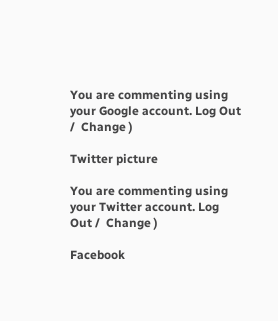You are commenting using your Google account. Log Out /  Change )

Twitter picture

You are commenting using your Twitter account. Log Out /  Change )

Facebook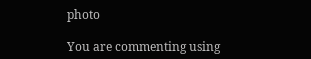photo

You are commenting using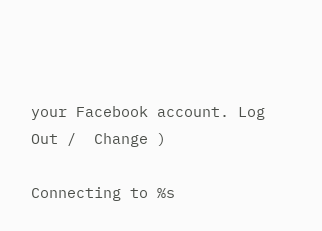your Facebook account. Log Out /  Change )

Connecting to %s